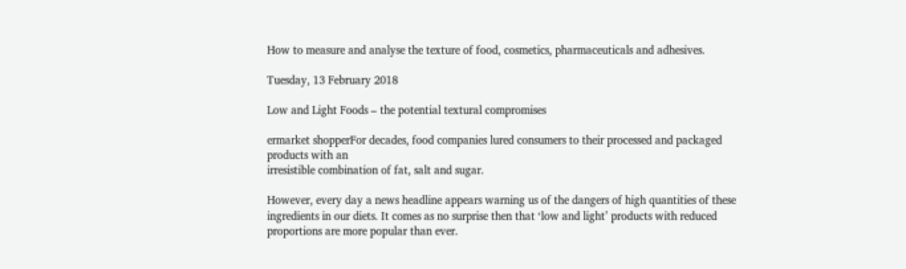How to measure and analyse the texture of food, cosmetics, pharmaceuticals and adhesives.

Tuesday, 13 February 2018

Low and Light Foods – the potential textural compromises

ermarket shopperFor decades, food companies lured consumers to their processed and packaged products with an
irresistible combination of fat, salt and sugar.

However, every day a news headline appears warning us of the dangers of high quantities of these ingredients in our diets. It comes as no surprise then that ‘low and light’ products with reduced proportions are more popular than ever.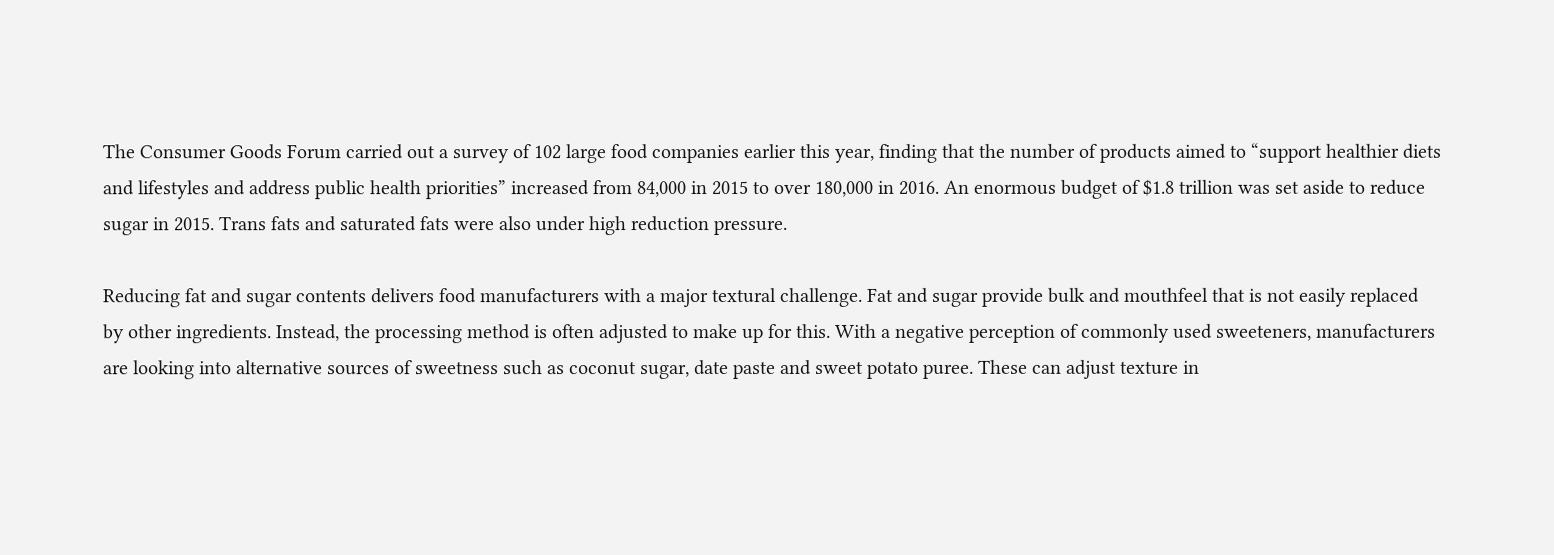The Consumer Goods Forum carried out a survey of 102 large food companies earlier this year, finding that the number of products aimed to “support healthier diets and lifestyles and address public health priorities” increased from 84,000 in 2015 to over 180,000 in 2016. An enormous budget of $1.8 trillion was set aside to reduce sugar in 2015. Trans fats and saturated fats were also under high reduction pressure.

Reducing fat and sugar contents delivers food manufacturers with a major textural challenge. Fat and sugar provide bulk and mouthfeel that is not easily replaced by other ingredients. Instead, the processing method is often adjusted to make up for this. With a negative perception of commonly used sweeteners, manufacturers are looking into alternative sources of sweetness such as coconut sugar, date paste and sweet potato puree. These can adjust texture in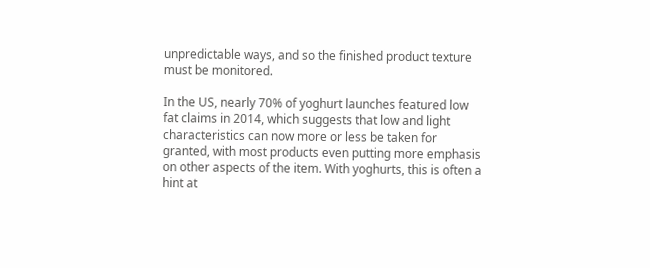unpredictable ways, and so the finished product texture must be monitored.

In the US, nearly 70% of yoghurt launches featured low fat claims in 2014, which suggests that low and light characteristics can now more or less be taken for granted, with most products even putting more emphasis on other aspects of the item. With yoghurts, this is often a hint at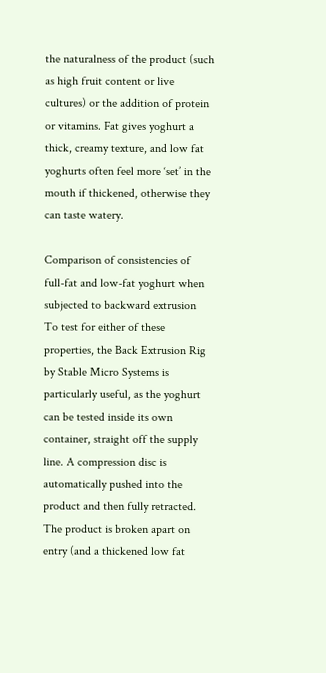the naturalness of the product (such as high fruit content or live cultures) or the addition of protein or vitamins. Fat gives yoghurt a thick, creamy texture, and low fat yoghurts often feel more ‘set’ in the mouth if thickened, otherwise they can taste watery.

Comparison of consistencies of
full-fat and low-fat yoghurt when
subjected to backward extrusion
To test for either of these properties, the Back Extrusion Rig by Stable Micro Systems is particularly useful, as the yoghurt can be tested inside its own container, straight off the supply line. A compression disc is automatically pushed into the product and then fully retracted. The product is broken apart on entry (and a thickened low fat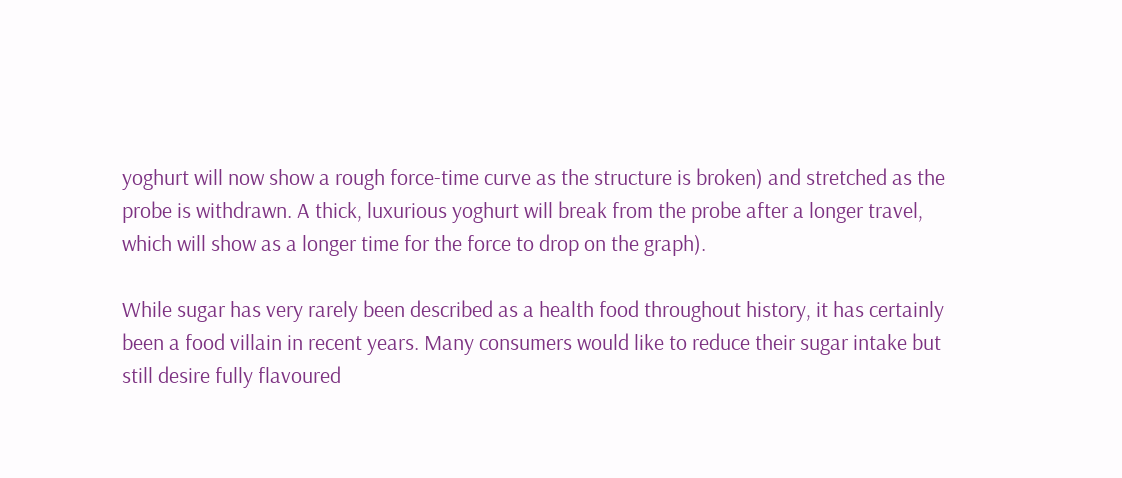yoghurt will now show a rough force-time curve as the structure is broken) and stretched as the probe is withdrawn. A thick, luxurious yoghurt will break from the probe after a longer travel, which will show as a longer time for the force to drop on the graph).

While sugar has very rarely been described as a health food throughout history, it has certainly been a food villain in recent years. Many consumers would like to reduce their sugar intake but still desire fully flavoured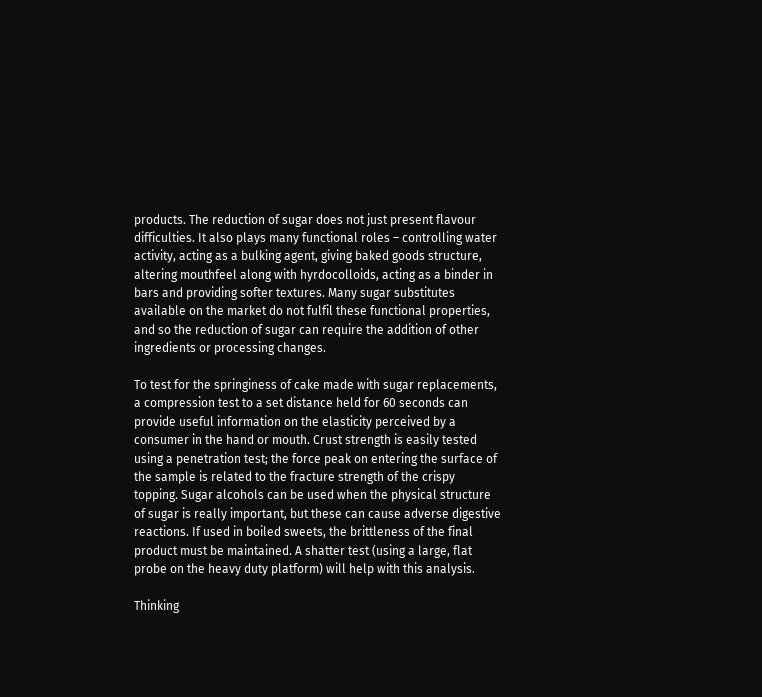products. The reduction of sugar does not just present flavour difficulties. It also plays many functional roles – controlling water activity, acting as a bulking agent, giving baked goods structure, altering mouthfeel along with hyrdocolloids, acting as a binder in bars and providing softer textures. Many sugar substitutes available on the market do not fulfil these functional properties, and so the reduction of sugar can require the addition of other ingredients or processing changes.

To test for the springiness of cake made with sugar replacements, a compression test to a set distance held for 60 seconds can provide useful information on the elasticity perceived by a consumer in the hand or mouth. Crust strength is easily tested using a penetration test; the force peak on entering the surface of the sample is related to the fracture strength of the crispy topping. Sugar alcohols can be used when the physical structure of sugar is really important, but these can cause adverse digestive reactions. If used in boiled sweets, the brittleness of the final product must be maintained. A shatter test (using a large, flat probe on the heavy duty platform) will help with this analysis.

Thinking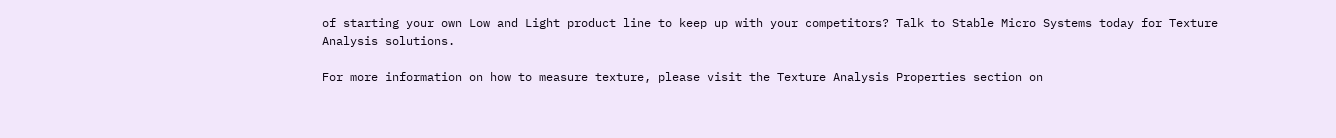of starting your own Low and Light product line to keep up with your competitors? Talk to Stable Micro Systems today for Texture Analysis solutions.

For more information on how to measure texture, please visit the Texture Analysis Properties section on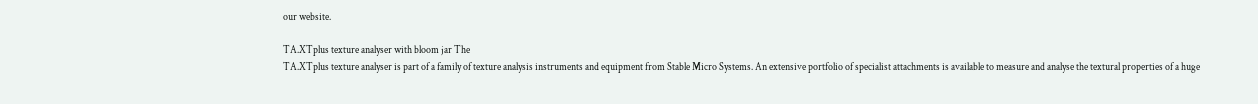our website.

TA.XTplus texture analyser with bloom jar The
TA.XTplus texture analyser is part of a family of texture analysis instruments and equipment from Stable Micro Systems. An extensive portfolio of specialist attachments is available to measure and analyse the textural properties of a huge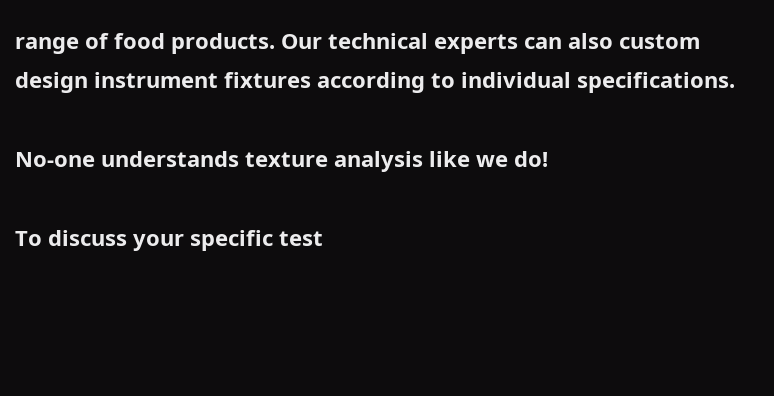range of food products. Our technical experts can also custom design instrument fixtures according to individual specifications.

No-one understands texture analysis like we do!

To discuss your specific test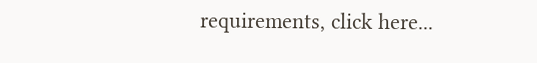requirements, click here...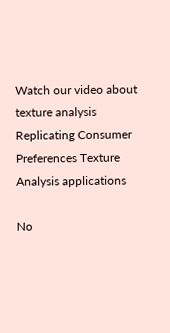Watch our video about texture analysis Replicating Consumer Preferences Texture Analysis applications

No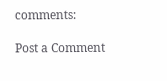comments:

Post a Comment